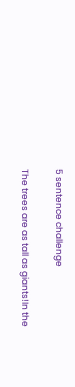5 sentence challenge

The trees are as tall as giants!In the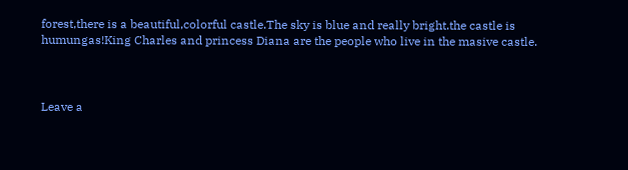forest,there is a beautiful,colorful castle.The sky is blue and really bright.the castle is humungas!King Charles and princess Diana are the people who live in the masive castle.



Leave a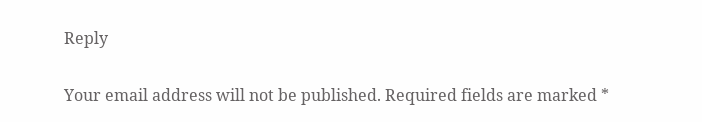Reply

Your email address will not be published. Required fields are marked *